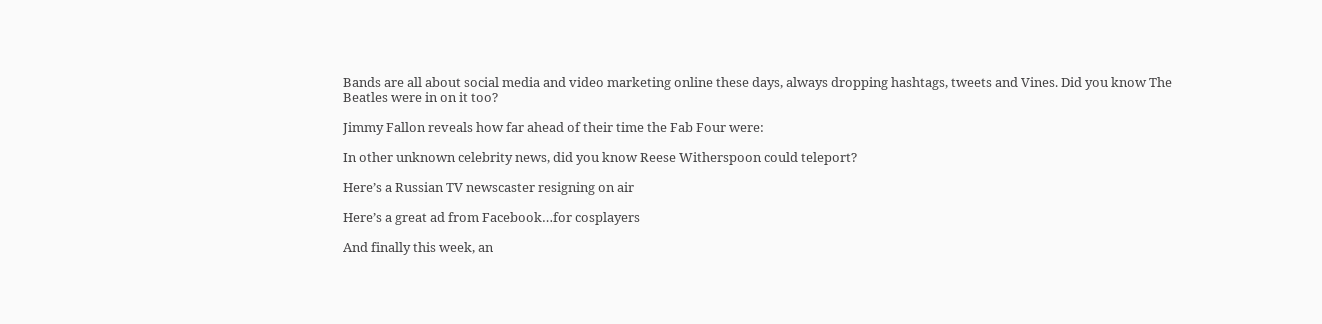Bands are all about social media and video marketing online these days, always dropping hashtags, tweets and Vines. Did you know The Beatles were in on it too?

Jimmy Fallon reveals how far ahead of their time the Fab Four were:

In other unknown celebrity news, did you know Reese Witherspoon could teleport?

Here’s a Russian TV newscaster resigning on air

Here’s a great ad from Facebook…for cosplayers

And finally this week, an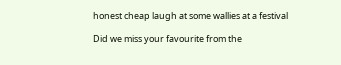honest cheap laugh at some wallies at a festival

Did we miss your favourite from the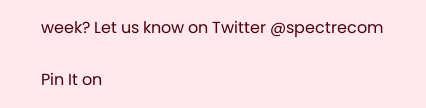week? Let us know on Twitter @spectrecom

Pin It on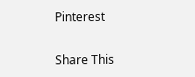Pinterest

Share This